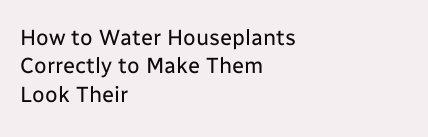How to Water Houseplants Correctly to Make Them Look Their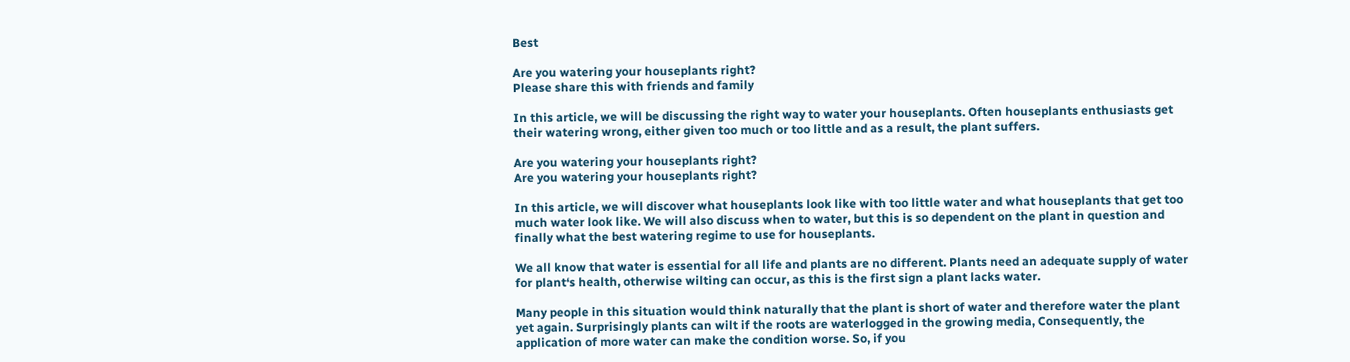Best

Are you watering your houseplants right?
Please share this with friends and family

In this article, we will be discussing the right way to water your houseplants. Often houseplants enthusiasts get their watering wrong, either given too much or too little and as a result, the plant suffers.

Are you watering your houseplants right?
Are you watering your houseplants right?

In this article, we will discover what houseplants look like with too little water and what houseplants that get too much water look like. We will also discuss when to water, but this is so dependent on the plant in question and finally what the best watering regime to use for houseplants.

We all know that water is essential for all life and plants are no different. Plants need an adequate supply of water for plant‘s health, otherwise wilting can occur, as this is the first sign a plant lacks water.

Many people in this situation would think naturally that the plant is short of water and therefore water the plant yet again. Surprisingly plants can wilt if the roots are waterlogged in the growing media, Consequently, the application of more water can make the condition worse. So, if you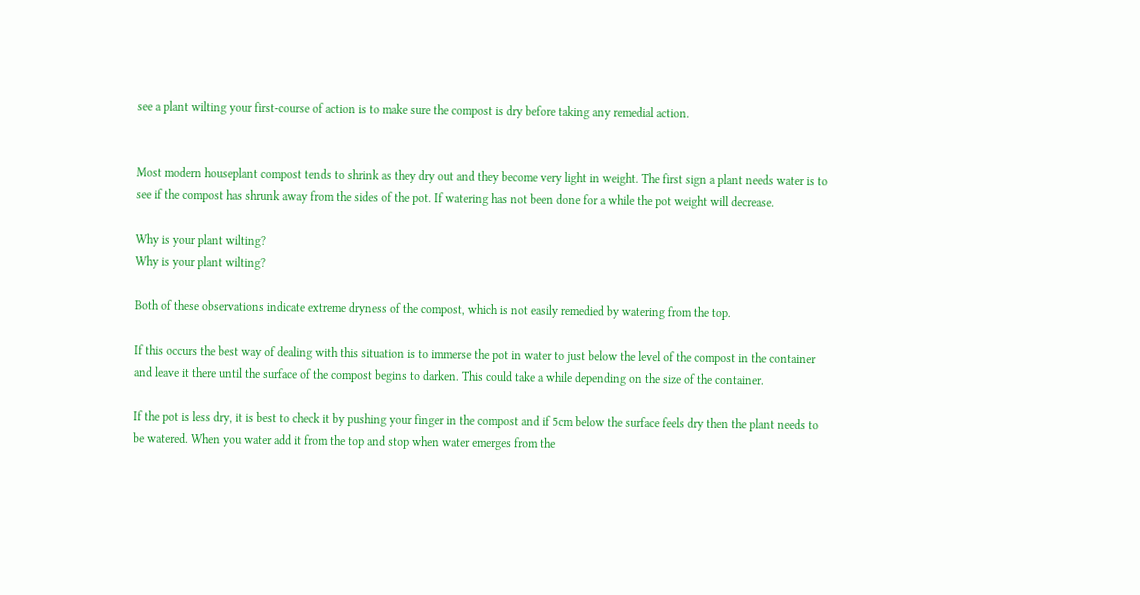see a plant wilting your first-course of action is to make sure the compost is dry before taking any remedial action.


Most modern houseplant compost tends to shrink as they dry out and they become very light in weight. The first sign a plant needs water is to see if the compost has shrunk away from the sides of the pot. If watering has not been done for a while the pot weight will decrease.

Why is your plant wilting?
Why is your plant wilting?

Both of these observations indicate extreme dryness of the compost, which is not easily remedied by watering from the top.

If this occurs the best way of dealing with this situation is to immerse the pot in water to just below the level of the compost in the container and leave it there until the surface of the compost begins to darken. This could take a while depending on the size of the container.

If the pot is less dry, it is best to check it by pushing your finger in the compost and if 5cm below the surface feels dry then the plant needs to be watered. When you water add it from the top and stop when water emerges from the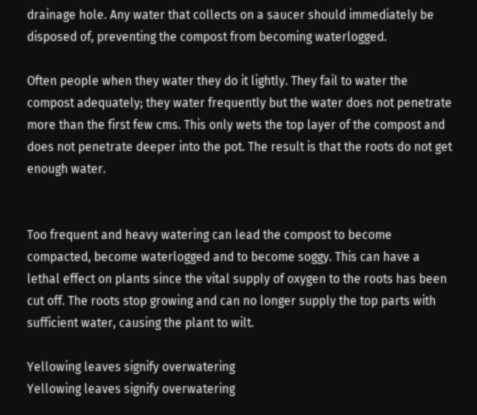drainage hole. Any water that collects on a saucer should immediately be disposed of, preventing the compost from becoming waterlogged.

Often people when they water they do it lightly. They fail to water the compost adequately; they water frequently but the water does not penetrate more than the first few cms. This only wets the top layer of the compost and does not penetrate deeper into the pot. The result is that the roots do not get enough water.


Too frequent and heavy watering can lead the compost to become compacted, become waterlogged and to become soggy. This can have a lethal effect on plants since the vital supply of oxygen to the roots has been cut off. The roots stop growing and can no longer supply the top parts with sufficient water, causing the plant to wilt.

Yellowing leaves signify overwatering
Yellowing leaves signify overwatering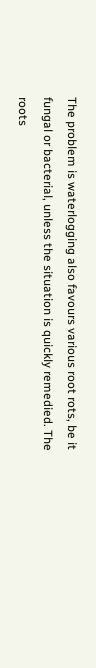The problem is waterlogging also favours various root rots, be it fungal or bacterial, unless the situation is quickly remedied. The roots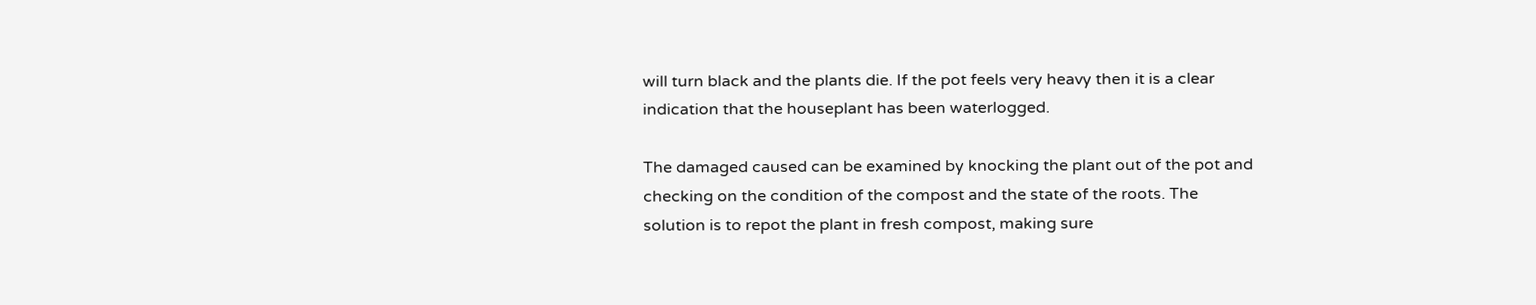will turn black and the plants die. If the pot feels very heavy then it is a clear indication that the houseplant has been waterlogged.

The damaged caused can be examined by knocking the plant out of the pot and checking on the condition of the compost and the state of the roots. The solution is to repot the plant in fresh compost, making sure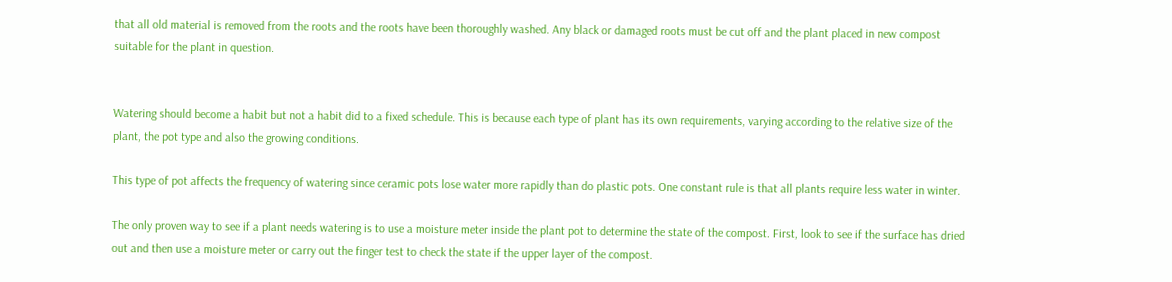that all old material is removed from the roots and the roots have been thoroughly washed. Any black or damaged roots must be cut off and the plant placed in new compost suitable for the plant in question.


Watering should become a habit but not a habit did to a fixed schedule. This is because each type of plant has its own requirements, varying according to the relative size of the plant, the pot type and also the growing conditions.

This type of pot affects the frequency of watering since ceramic pots lose water more rapidly than do plastic pots. One constant rule is that all plants require less water in winter.

The only proven way to see if a plant needs watering is to use a moisture meter inside the plant pot to determine the state of the compost. First, look to see if the surface has dried out and then use a moisture meter or carry out the finger test to check the state if the upper layer of the compost.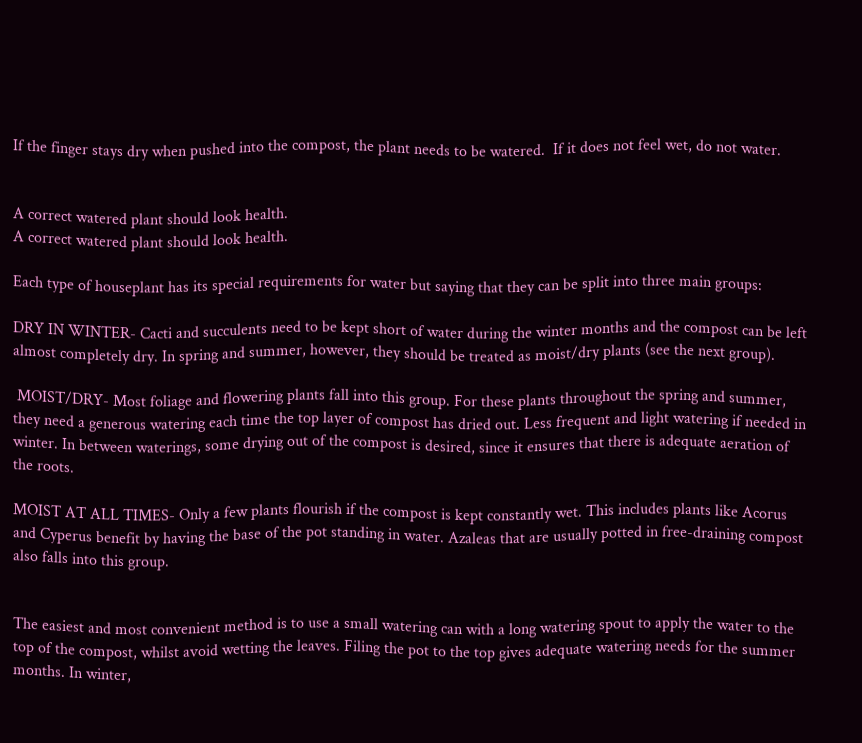If the finger stays dry when pushed into the compost, the plant needs to be watered.  If it does not feel wet, do not water.


A correct watered plant should look health.
A correct watered plant should look health.

Each type of houseplant has its special requirements for water but saying that they can be split into three main groups:

DRY IN WINTER- Cacti and succulents need to be kept short of water during the winter months and the compost can be left almost completely dry. In spring and summer, however, they should be treated as moist/dry plants (see the next group).

 MOIST/DRY- Most foliage and flowering plants fall into this group. For these plants throughout the spring and summer, they need a generous watering each time the top layer of compost has dried out. Less frequent and light watering if needed in winter. In between waterings, some drying out of the compost is desired, since it ensures that there is adequate aeration of the roots.

MOIST AT ALL TIMES- Only a few plants flourish if the compost is kept constantly wet. This includes plants like Acorus and Cyperus benefit by having the base of the pot standing in water. Azaleas that are usually potted in free-draining compost also falls into this group.


The easiest and most convenient method is to use a small watering can with a long watering spout to apply the water to the top of the compost, whilst avoid wetting the leaves. Filing the pot to the top gives adequate watering needs for the summer months. In winter,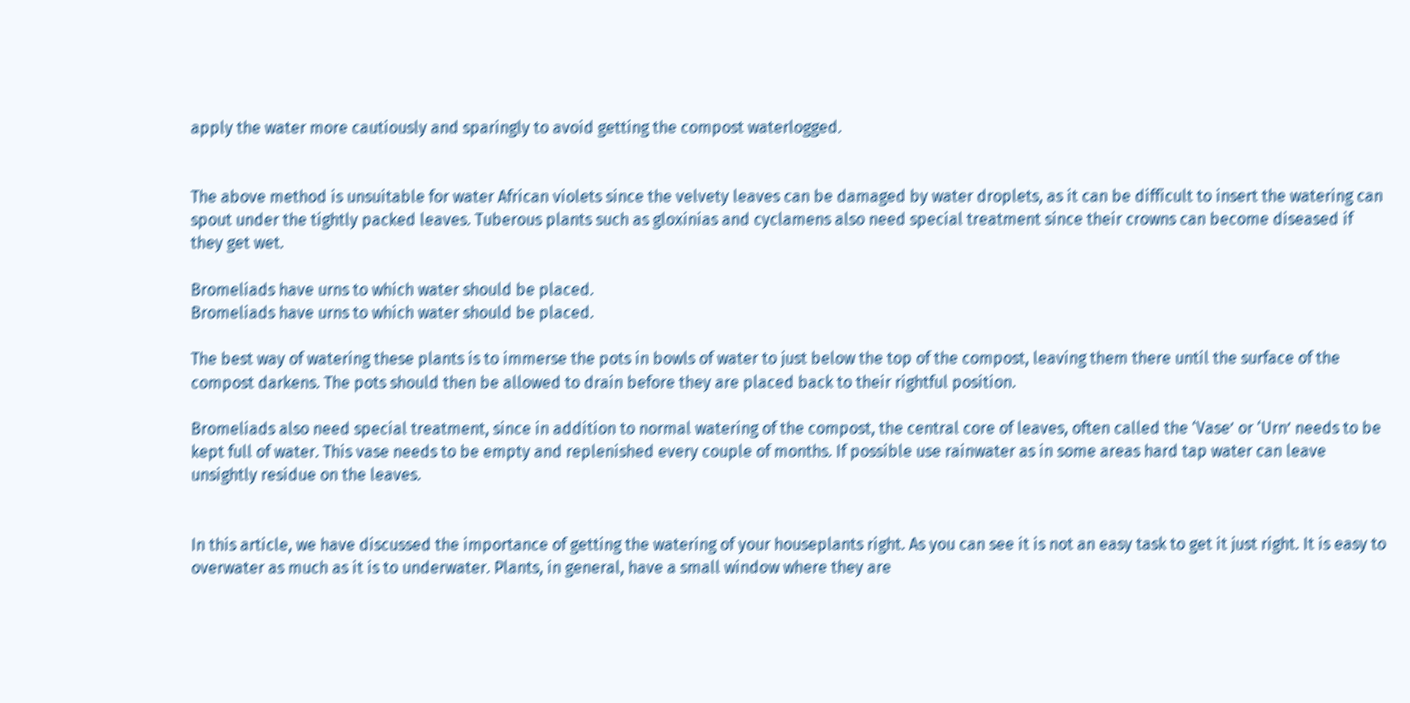apply the water more cautiously and sparingly to avoid getting the compost waterlogged.


The above method is unsuitable for water African violets since the velvety leaves can be damaged by water droplets, as it can be difficult to insert the watering can spout under the tightly packed leaves. Tuberous plants such as gloxinias and cyclamens also need special treatment since their crowns can become diseased if they get wet.

Bromeliads have urns to which water should be placed.
Bromeliads have urns to which water should be placed.

The best way of watering these plants is to immerse the pots in bowls of water to just below the top of the compost, leaving them there until the surface of the compost darkens. The pots should then be allowed to drain before they are placed back to their rightful position.

Bromeliads also need special treatment, since in addition to normal watering of the compost, the central core of leaves, often called the ‘Vase’ or ‘Urn’ needs to be kept full of water. This vase needs to be empty and replenished every couple of months. If possible use rainwater as in some areas hard tap water can leave unsightly residue on the leaves.


In this article, we have discussed the importance of getting the watering of your houseplants right. As you can see it is not an easy task to get it just right. It is easy to overwater as much as it is to underwater. Plants, in general, have a small window where they are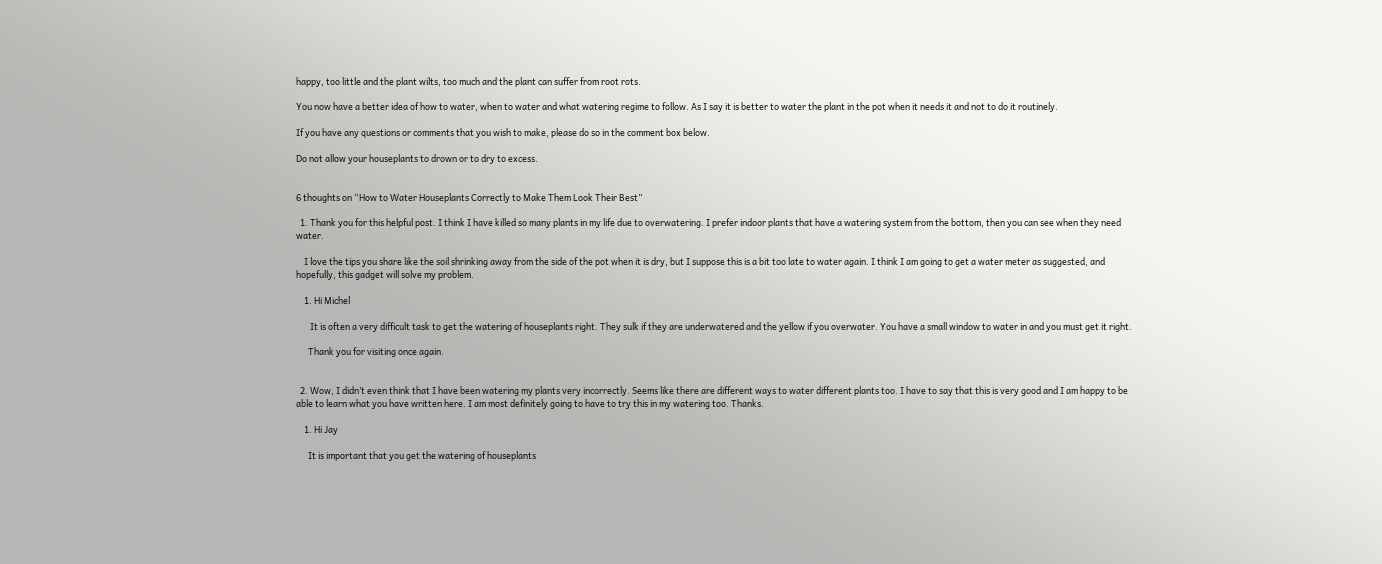happy, too little and the plant wilts, too much and the plant can suffer from root rots.

You now have a better idea of how to water, when to water and what watering regime to follow. As I say it is better to water the plant in the pot when it needs it and not to do it routinely.

If you have any questions or comments that you wish to make, please do so in the comment box below.

Do not allow your houseplants to drown or to dry to excess.


6 thoughts on “How to Water Houseplants Correctly to Make Them Look Their Best”

  1. Thank you for this helpful post. I think I have killed so many plants in my life due to overwatering. I prefer indoor plants that have a watering system from the bottom, then you can see when they need water.

    I love the tips you share like the soil shrinking away from the side of the pot when it is dry, but I suppose this is a bit too late to water again. I think I am going to get a water meter as suggested, and hopefully, this gadget will solve my problem.

    1. Hi Michel

       It is often a very difficult task to get the watering of houseplants right. They sulk if they are underwatered and the yellow if you overwater. You have a small window to water in and you must get it right.

      Thank you for visiting once again.


  2. Wow, I didn’t even think that I have been watering my plants very incorrectly. Seems like there are different ways to water different plants too. I have to say that this is very good and I am happy to be able to learn what you have written here. I am most definitely going to have to try this in my watering too. Thanks.

    1. Hi Jay

      It is important that you get the watering of houseplants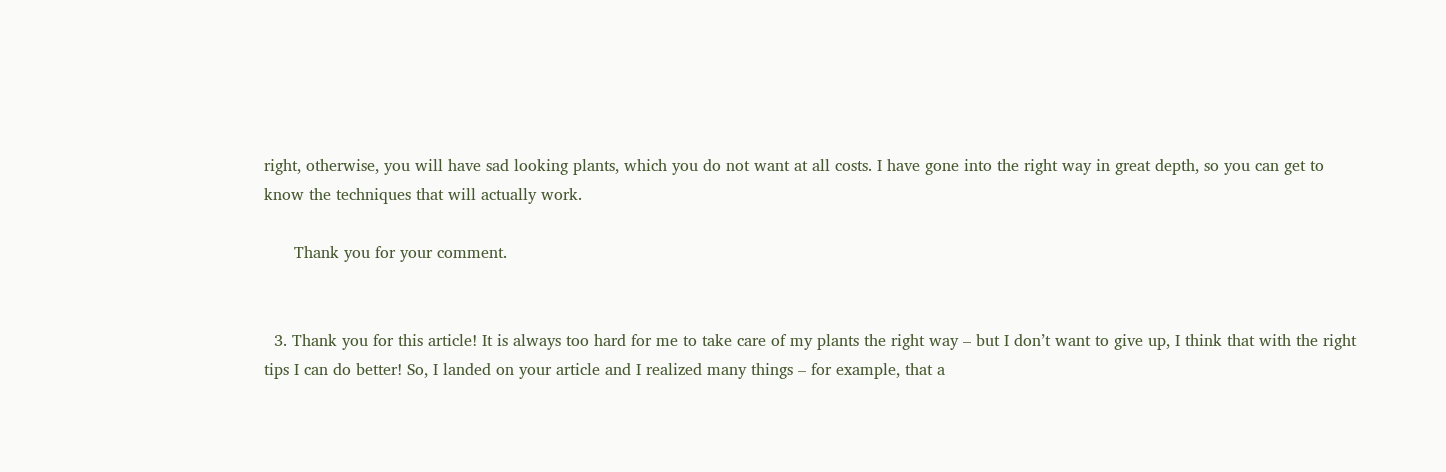right, otherwise, you will have sad looking plants, which you do not want at all costs. I have gone into the right way in great depth, so you can get to know the techniques that will actually work.

      Thank you for your comment.


  3. Thank you for this article! It is always too hard for me to take care of my plants the right way – but I don’t want to give up, I think that with the right tips I can do better! So, I landed on your article and I realized many things – for example, that a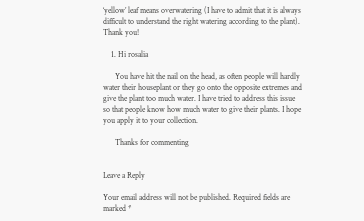‘yellow’ leaf means overwatering (I have to admit that it is always difficult to understand the right watering according to the plant). Thank you!

    1. Hi rosalia

      You have hit the nail on the head, as often people will hardly water their houseplant or they go onto the opposite extremes and give the plant too much water. I have tried to address this issue so that people know how much water to give their plants. I hope you apply it to your collection.

      Thanks for commenting


Leave a Reply

Your email address will not be published. Required fields are marked *